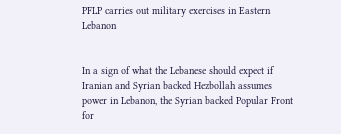PFLP carries out military exercises in Eastern Lebanon


In a sign of what the Lebanese should expect if Iranian and Syrian backed Hezbollah assumes power in Lebanon, the Syrian backed Popular Front for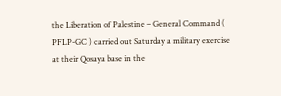the Liberation of Palestine – General Command ( PFLP-GC ) carried out Saturday a military exercise at their Qosaya base in the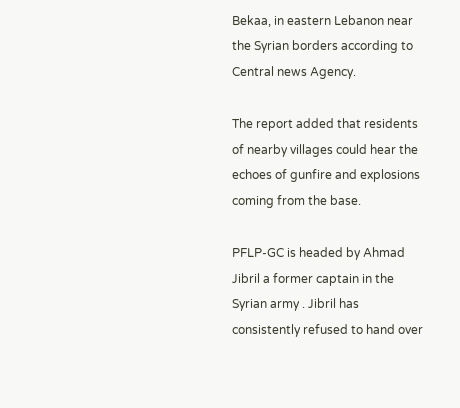Bekaa, in eastern Lebanon near the Syrian borders according to Central news Agency.

The report added that residents of nearby villages could hear the echoes of gunfire and explosions coming from the base.

PFLP-GC is headed by Ahmad Jibril a former captain in the Syrian army . Jibril has consistently refused to hand over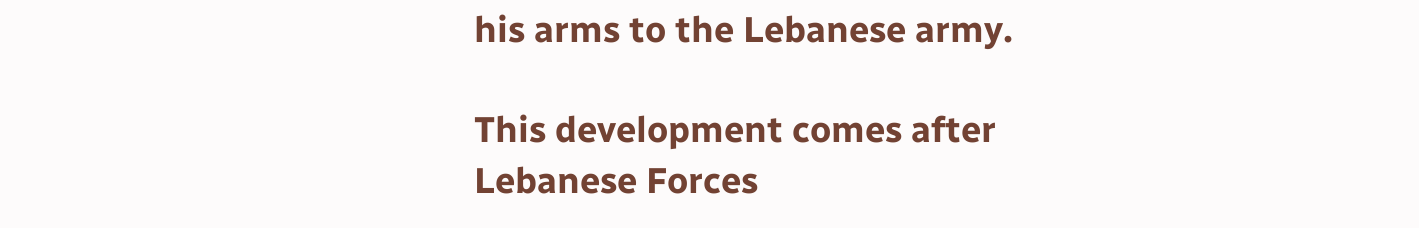his arms to the Lebanese army.

This development comes after Lebanese Forces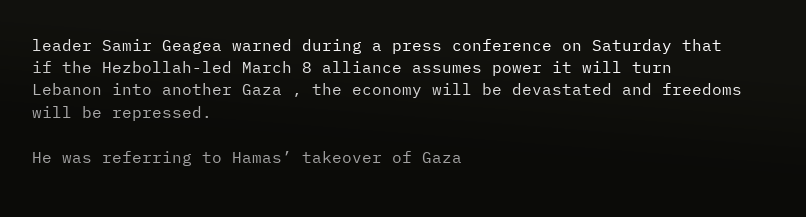leader Samir Geagea warned during a press conference on Saturday that if the Hezbollah-led March 8 alliance assumes power it will turn Lebanon into another Gaza , the economy will be devastated and freedoms will be repressed.

He was referring to Hamas’ takeover of Gaza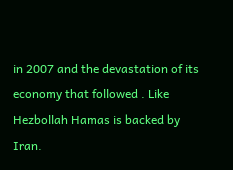in 2007 and the devastation of its economy that followed . Like Hezbollah Hamas is backed by Iran.